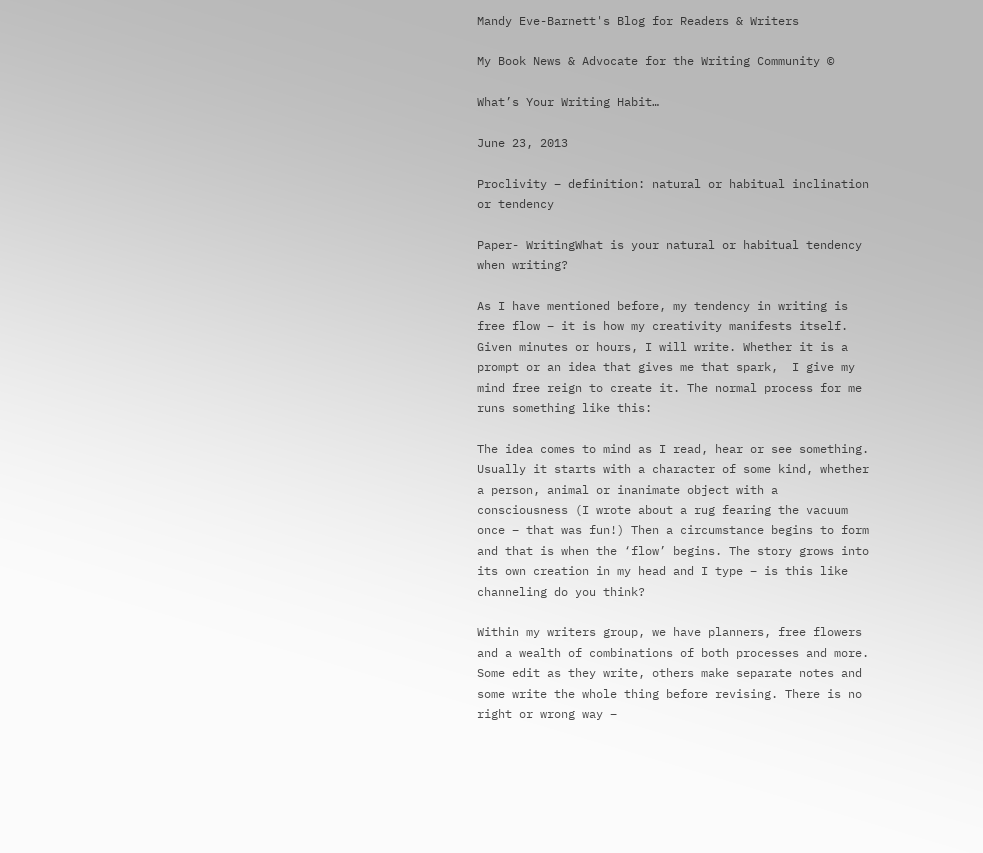Mandy Eve-Barnett's Blog for Readers & Writers

My Book News & Advocate for the Writing Community ©

What’s Your Writing Habit…

June 23, 2013

Proclivity – definition: natural or habitual inclination or tendency

Paper- WritingWhat is your natural or habitual tendency when writing?

As I have mentioned before, my tendency in writing is free flow – it is how my creativity manifests itself. Given minutes or hours, I will write. Whether it is a prompt or an idea that gives me that spark,  I give my mind free reign to create it. The normal process for me runs something like this:

The idea comes to mind as I read, hear or see something. Usually it starts with a character of some kind, whether a person, animal or inanimate object with a consciousness (I wrote about a rug fearing the vacuum once – that was fun!) Then a circumstance begins to form and that is when the ‘flow’ begins. The story grows into its own creation in my head and I type – is this like channeling do you think?

Within my writers group, we have planners, free flowers and a wealth of combinations of both processes and more. Some edit as they write, others make separate notes and some write the whole thing before revising. There is no right or wrong way –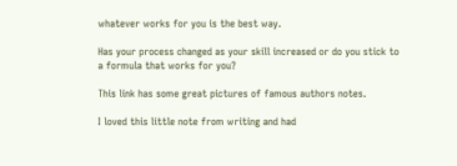whatever works for you is the best way.

Has your process changed as your skill increased or do you stick to a formula that works for you?

This link has some great pictures of famous authors notes.

I loved this little note from writing and had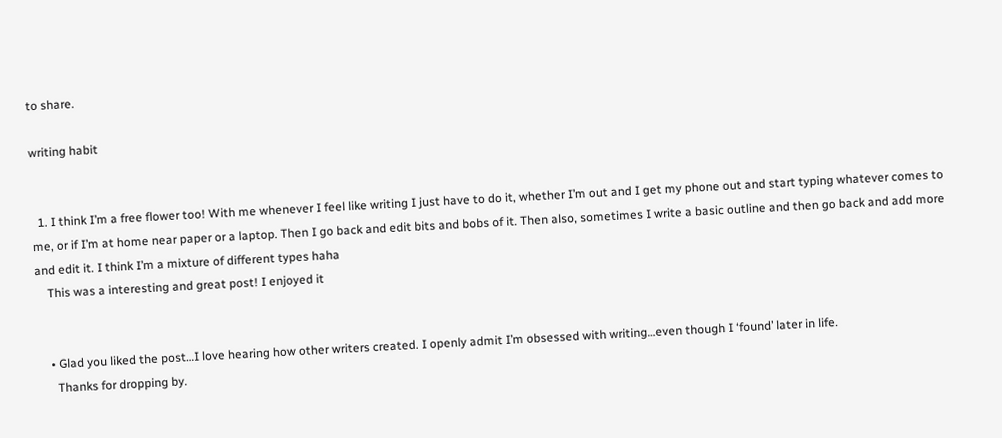to share.

writing habit


  1. I think I’m a free flower too! With me whenever I feel like writing I just have to do it, whether I’m out and I get my phone out and start typing whatever comes to me, or if I’m at home near paper or a laptop. Then I go back and edit bits and bobs of it. Then also, sometimes I write a basic outline and then go back and add more and edit it. I think I’m a mixture of different types haha
    This was a interesting and great post! I enjoyed it


    • Glad you liked the post…I love hearing how other writers created. I openly admit I’m obsessed with writing…even though I ‘found’ later in life.
      Thanks for dropping by.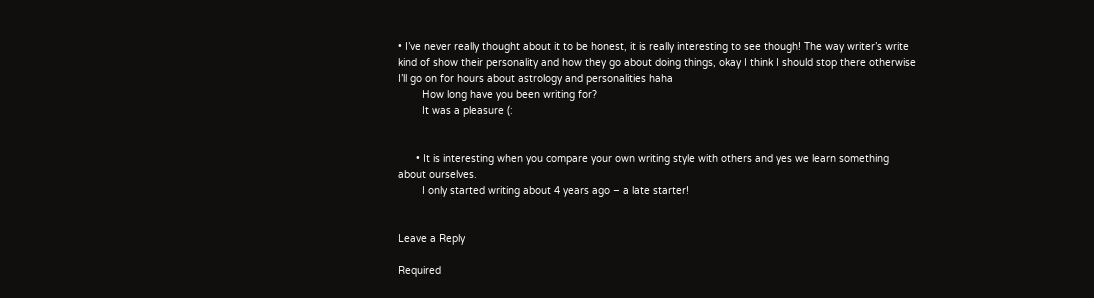• I’ve never really thought about it to be honest, it is really interesting to see though! The way writer’s write kind of show their personality and how they go about doing things, okay I think I should stop there otherwise I’ll go on for hours about astrology and personalities haha
        How long have you been writing for?
        It was a pleasure (:


      • It is interesting when you compare your own writing style with others and yes we learn something about ourselves.
        I only started writing about 4 years ago – a late starter!


Leave a Reply

Required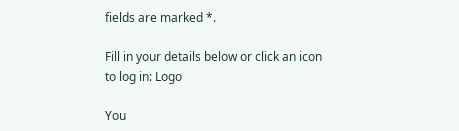fields are marked *.

Fill in your details below or click an icon to log in: Logo

You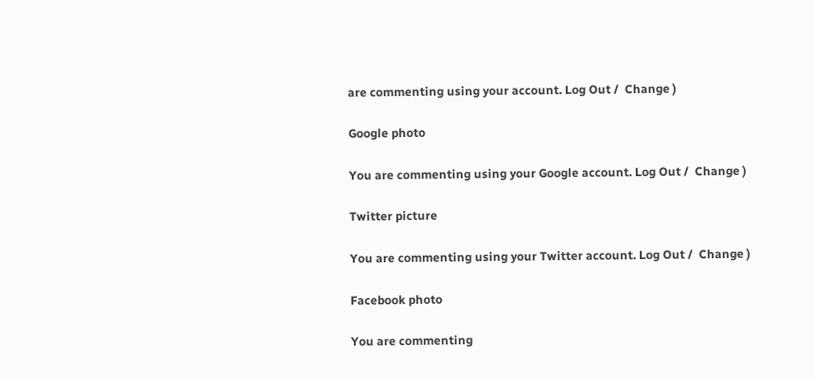are commenting using your account. Log Out /  Change )

Google photo

You are commenting using your Google account. Log Out /  Change )

Twitter picture

You are commenting using your Twitter account. Log Out /  Change )

Facebook photo

You are commenting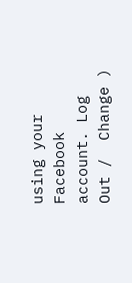using your Facebook account. Log Out /  Change )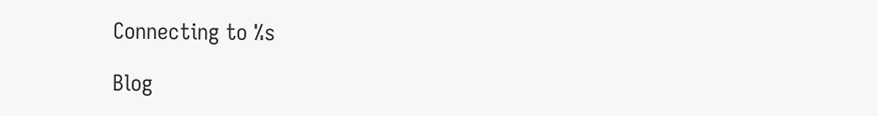Connecting to %s

Blog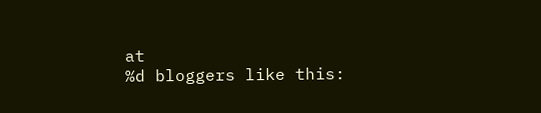at
%d bloggers like this: